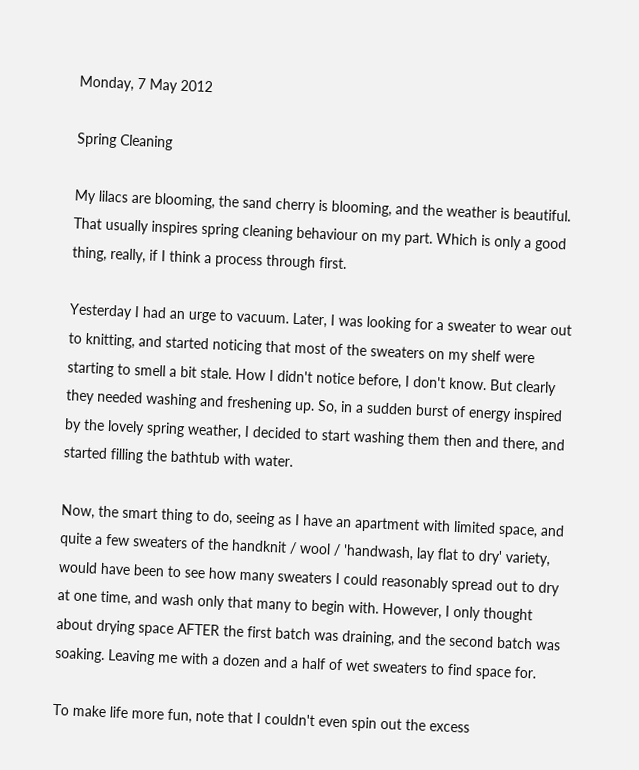Monday, 7 May 2012

Spring Cleaning

My lilacs are blooming, the sand cherry is blooming, and the weather is beautiful. That usually inspires spring cleaning behaviour on my part. Which is only a good thing, really, if I think a process through first.

Yesterday I had an urge to vacuum. Later, I was looking for a sweater to wear out to knitting, and started noticing that most of the sweaters on my shelf were starting to smell a bit stale. How I didn't notice before, I don't know. But clearly they needed washing and freshening up. So, in a sudden burst of energy inspired by the lovely spring weather, I decided to start washing them then and there, and started filling the bathtub with water.

Now, the smart thing to do, seeing as I have an apartment with limited space, and quite a few sweaters of the handknit / wool / 'handwash, lay flat to dry' variety, would have been to see how many sweaters I could reasonably spread out to dry at one time, and wash only that many to begin with. However, I only thought about drying space AFTER the first batch was draining, and the second batch was soaking. Leaving me with a dozen and a half of wet sweaters to find space for.

To make life more fun, note that I couldn't even spin out the excess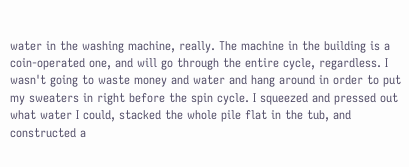water in the washing machine, really. The machine in the building is a coin-operated one, and will go through the entire cycle, regardless. I wasn't going to waste money and water and hang around in order to put my sweaters in right before the spin cycle. I squeezed and pressed out what water I could, stacked the whole pile flat in the tub, and constructed a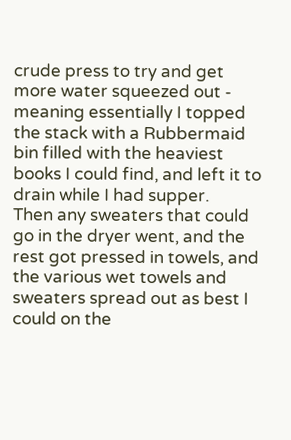crude press to try and get more water squeezed out - meaning essentially I topped the stack with a Rubbermaid bin filled with the heaviest books I could find, and left it to drain while I had supper.
Then any sweaters that could go in the dryer went, and the rest got pressed in towels, and the various wet towels and sweaters spread out as best I could on the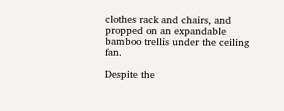clothes rack and chairs, and propped on an expandable bamboo trellis under the ceiling fan.

Despite the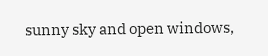sunny sky and open windows,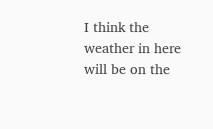I think the weather in here will be on the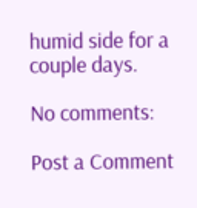humid side for a couple days.

No comments:

Post a Comment